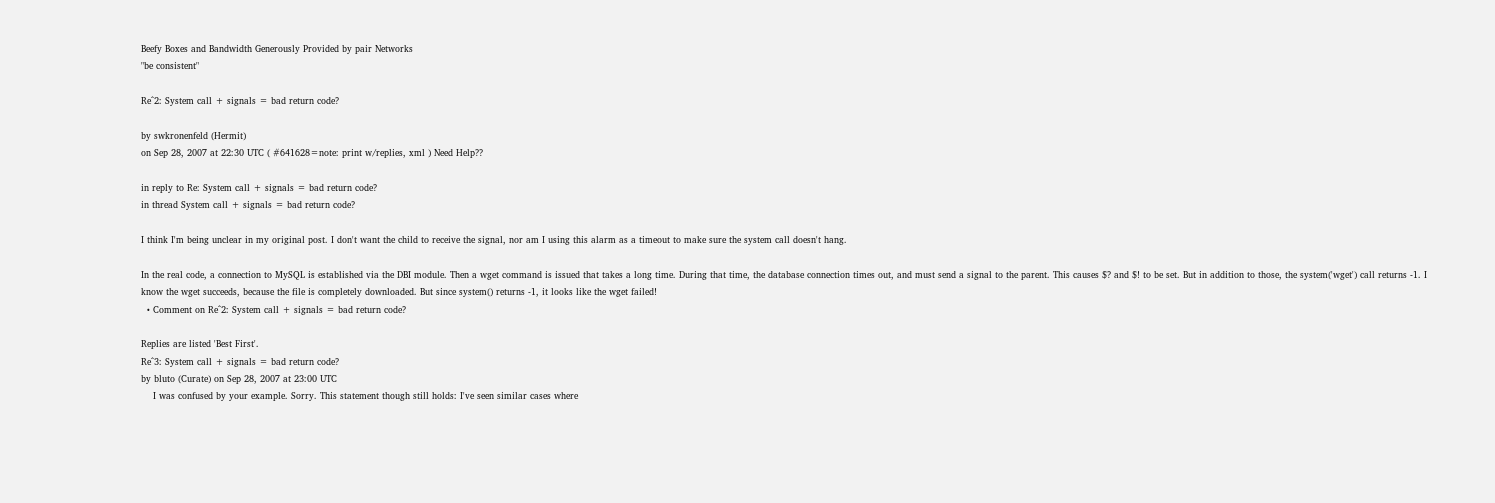Beefy Boxes and Bandwidth Generously Provided by pair Networks
"be consistent"

Re^2: System call + signals = bad return code?

by swkronenfeld (Hermit)
on Sep 28, 2007 at 22:30 UTC ( #641628=note: print w/replies, xml ) Need Help??

in reply to Re: System call + signals = bad return code?
in thread System call + signals = bad return code?

I think I'm being unclear in my original post. I don't want the child to receive the signal, nor am I using this alarm as a timeout to make sure the system call doesn't hang.

In the real code, a connection to MySQL is established via the DBI module. Then a wget command is issued that takes a long time. During that time, the database connection times out, and must send a signal to the parent. This causes $? and $! to be set. But in addition to those, the system('wget') call returns -1. I know the wget succeeds, because the file is completely downloaded. But since system() returns -1, it looks like the wget failed!
  • Comment on Re^2: System call + signals = bad return code?

Replies are listed 'Best First'.
Re^3: System call + signals = bad return code?
by bluto (Curate) on Sep 28, 2007 at 23:00 UTC
    I was confused by your example. Sorry. This statement though still holds: I've seen similar cases where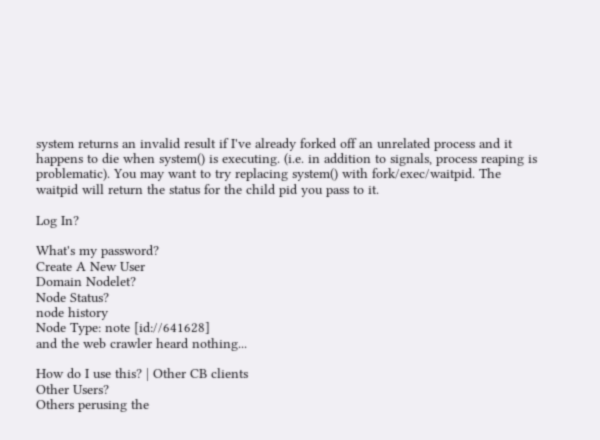system returns an invalid result if I've already forked off an unrelated process and it happens to die when system() is executing. (i.e. in addition to signals, process reaping is problematic). You may want to try replacing system() with fork/exec/waitpid. The waitpid will return the status for the child pid you pass to it.

Log In?

What's my password?
Create A New User
Domain Nodelet?
Node Status?
node history
Node Type: note [id://641628]
and the web crawler heard nothing...

How do I use this? | Other CB clients
Other Users?
Others perusing the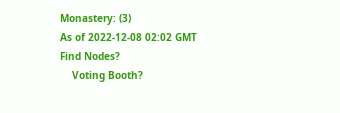Monastery: (3)
As of 2022-12-08 02:02 GMT
Find Nodes?
    Voting Booth?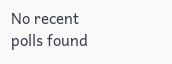No recent polls found